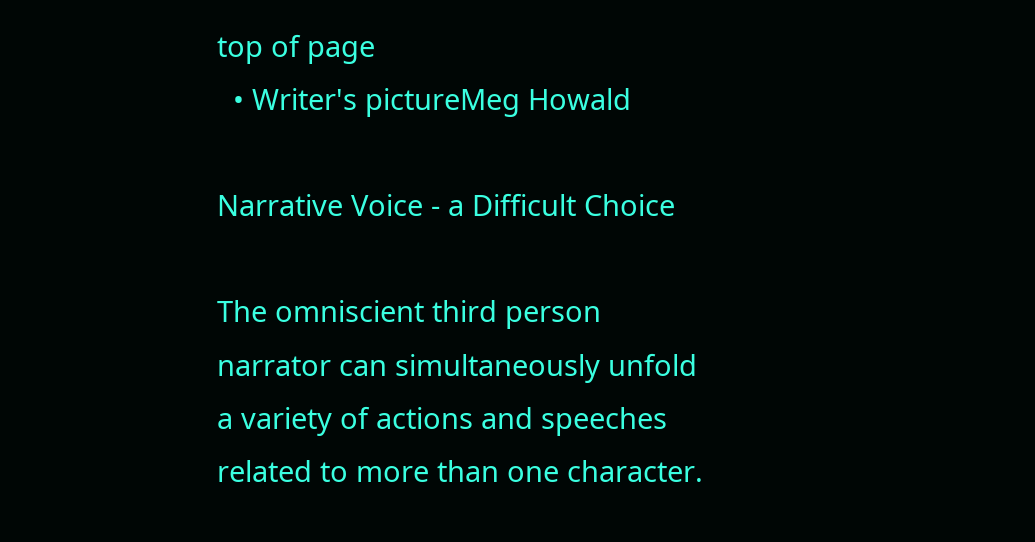top of page
  • Writer's pictureMeg Howald

Narrative Voice - a Difficult Choice

The omniscient third person narrator can simultaneously unfold a variety of actions and speeches related to more than one character.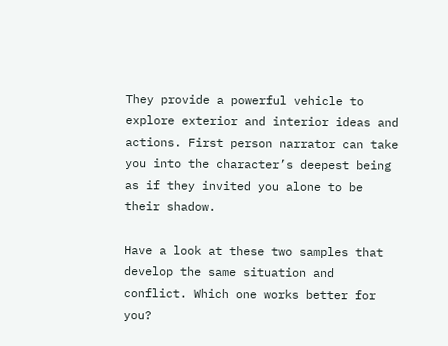They provide a powerful vehicle to explore exterior and interior ideas and actions. First person narrator can take you into the character’s deepest being as if they invited you alone to be their shadow.

Have a look at these two samples that develop the same situation and conflict. Which one works better for you?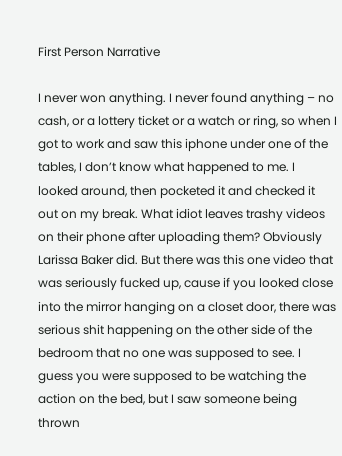First Person Narrative

I never won anything. I never found anything – no cash, or a lottery ticket or a watch or ring, so when I got to work and saw this iphone under one of the tables, I don’t know what happened to me. I looked around, then pocketed it and checked it out on my break. What idiot leaves trashy videos on their phone after uploading them? Obviously Larissa Baker did. But there was this one video that was seriously fucked up, cause if you looked close into the mirror hanging on a closet door, there was serious shit happening on the other side of the bedroom that no one was supposed to see. I guess you were supposed to be watching the action on the bed, but I saw someone being thrown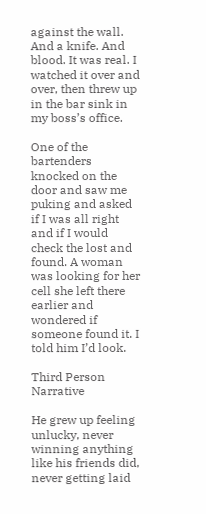against the wall. And a knife. And blood. It was real. I watched it over and over, then threw up in the bar sink in my boss’s office.

One of the bartenders knocked on the door and saw me puking and asked if I was all right and if I would check the lost and found. A woman was looking for her cell she left there earlier and wondered if someone found it. I told him I’d look.

Third Person Narrative

He grew up feeling unlucky, never winning anything like his friends did, never getting laid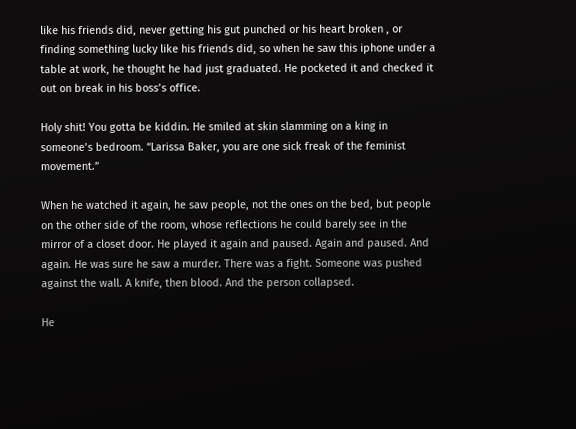like his friends did, never getting his gut punched or his heart broken , or finding something lucky like his friends did, so when he saw this iphone under a table at work, he thought he had just graduated. He pocketed it and checked it out on break in his boss’s office.

Holy shit! You gotta be kiddin. He smiled at skin slamming on a king in someone’s bedroom. “Larissa Baker, you are one sick freak of the feminist movement.”

When he watched it again, he saw people, not the ones on the bed, but people on the other side of the room, whose reflections he could barely see in the mirror of a closet door. He played it again and paused. Again and paused. And again. He was sure he saw a murder. There was a fight. Someone was pushed against the wall. A knife, then blood. And the person collapsed.

He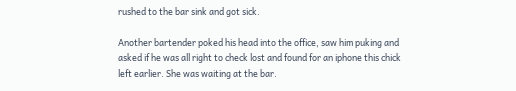rushed to the bar sink and got sick.

Another bartender poked his head into the office, saw him puking and asked if he was all right to check lost and found for an iphone this chick left earlier. She was waiting at the bar.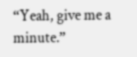“Yeah, give me a minute.”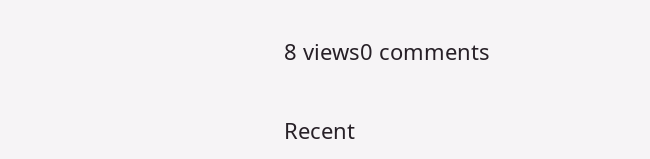8 views0 comments

Recent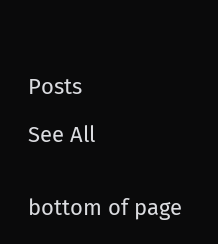Posts

See All


bottom of page